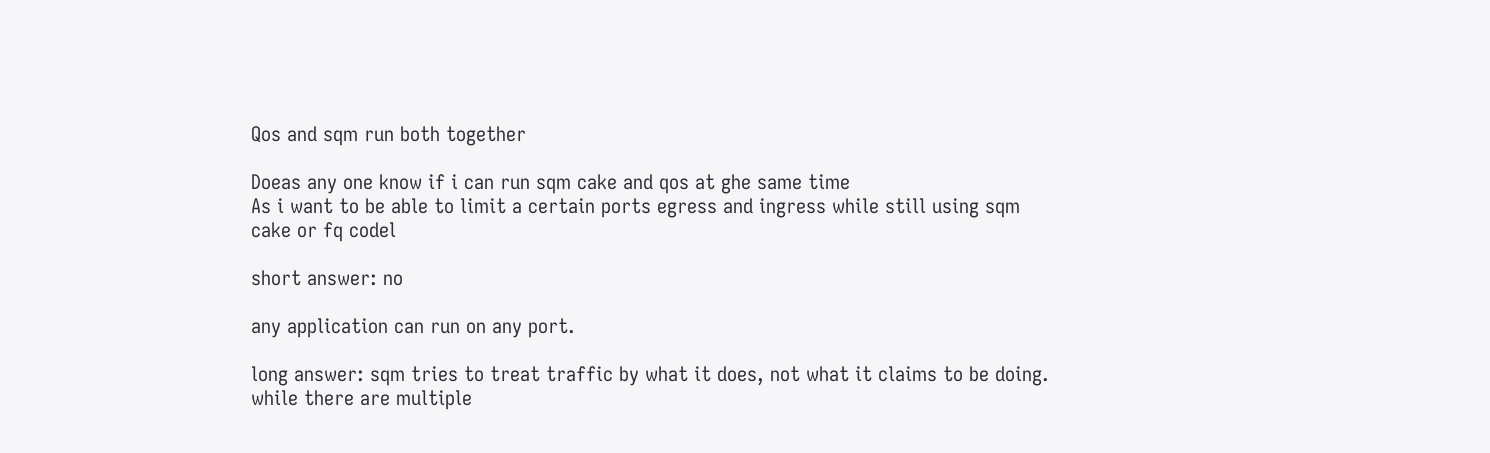Qos and sqm run both together

Doeas any one know if i can run sqm cake and qos at ghe same time
As i want to be able to limit a certain ports egress and ingress while still using sqm cake or fq codel

short answer: no

any application can run on any port.

long answer: sqm tries to treat traffic by what it does, not what it claims to be doing.
while there are multiple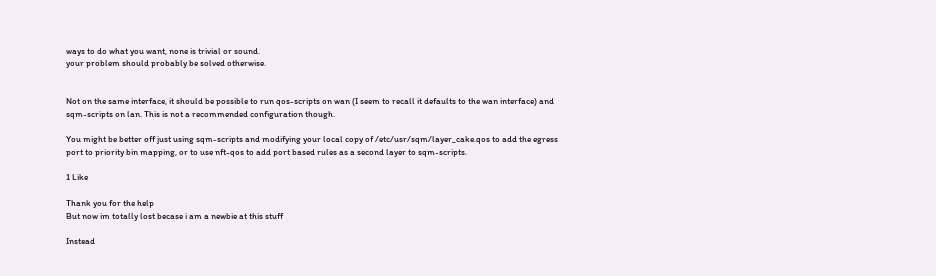ways to do what you want, none is trivial or sound.
your problem should probably be solved otherwise.


Not on the same interface, it should be possible to run qos-scripts on wan (I seem to recall it defaults to the wan interface) and sqm-scripts on lan. This is not a recommended configuration though.

You might be better off just using sqm-scripts and modifying your local copy of /etc/usr/sqm/layer_cake.qos to add the egress port to priority bin mapping, or to use nft-qos to add port based rules as a second layer to sqm-scripts.

1 Like

Thank you for the help
But now im totally lost becase i am a newbie at this stuff

Instead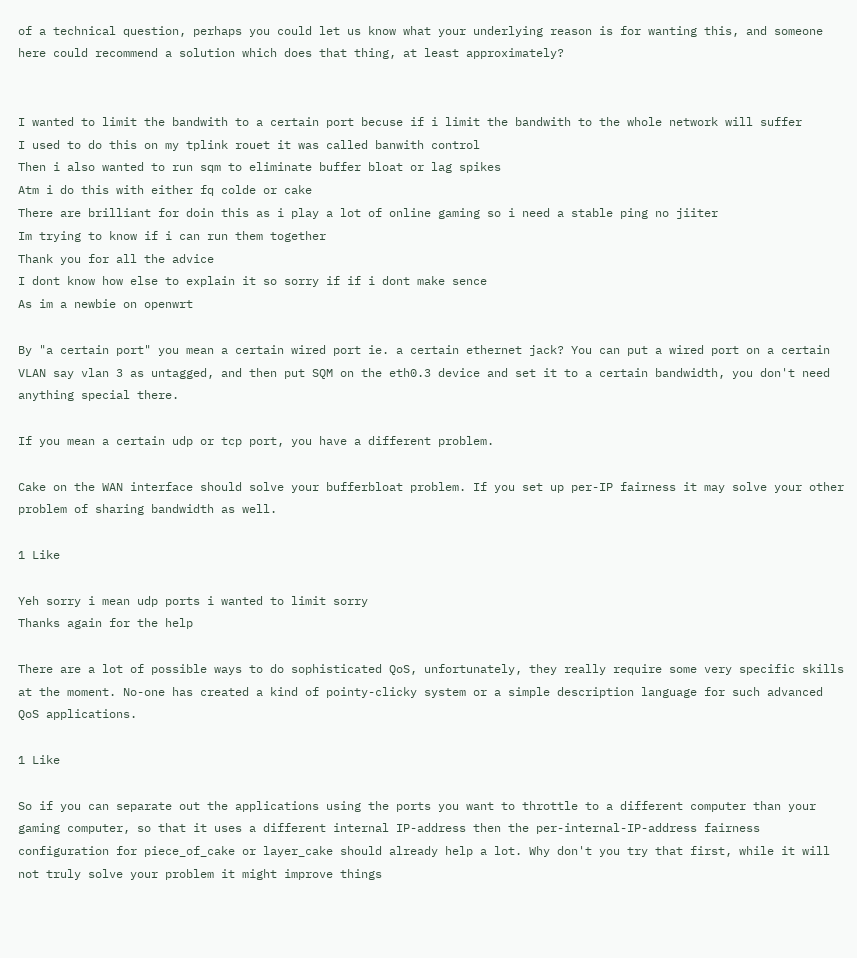of a technical question, perhaps you could let us know what your underlying reason is for wanting this, and someone here could recommend a solution which does that thing, at least approximately?


I wanted to limit the bandwith to a certain port becuse if i limit the bandwith to the whole network will suffer
I used to do this on my tplink rouet it was called banwith control
Then i also wanted to run sqm to eliminate buffer bloat or lag spikes
Atm i do this with either fq colde or cake
There are brilliant for doin this as i play a lot of online gaming so i need a stable ping no jiiter
Im trying to know if i can run them together
Thank you for all the advice
I dont know how else to explain it so sorry if if i dont make sence
As im a newbie on openwrt

By "a certain port" you mean a certain wired port ie. a certain ethernet jack? You can put a wired port on a certain VLAN say vlan 3 as untagged, and then put SQM on the eth0.3 device and set it to a certain bandwidth, you don't need anything special there.

If you mean a certain udp or tcp port, you have a different problem.

Cake on the WAN interface should solve your bufferbloat problem. If you set up per-IP fairness it may solve your other problem of sharing bandwidth as well.

1 Like

Yeh sorry i mean udp ports i wanted to limit sorry
Thanks again for the help

There are a lot of possible ways to do sophisticated QoS, unfortunately, they really require some very specific skills at the moment. No-one has created a kind of pointy-clicky system or a simple description language for such advanced QoS applications.

1 Like

So if you can separate out the applications using the ports you want to throttle to a different computer than your gaming computer, so that it uses a different internal IP-address then the per-internal-IP-address fairness configuration for piece_of_cake or layer_cake should already help a lot. Why don't you try that first, while it will not truly solve your problem it might improve things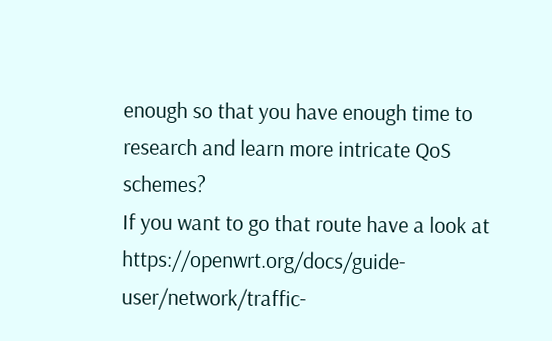enough so that you have enough time to research and learn more intricate QoS schemes?
If you want to go that route have a look at https://openwrt.org/docs/guide-user/network/traffic-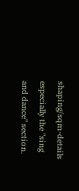shaping/sqm-details especially the "sing and dance" section.